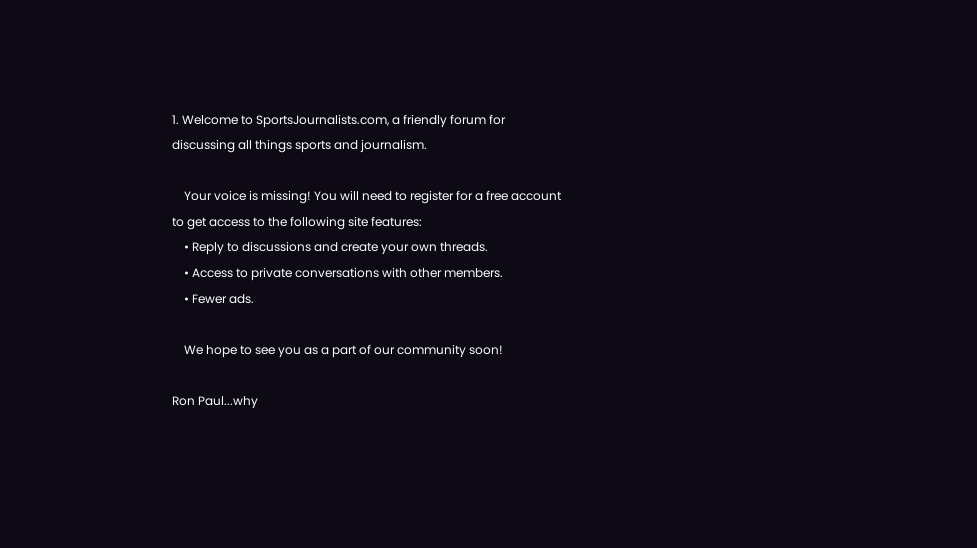1. Welcome to SportsJournalists.com, a friendly forum for discussing all things sports and journalism.

    Your voice is missing! You will need to register for a free account to get access to the following site features:
    • Reply to discussions and create your own threads.
    • Access to private conversations with other members.
    • Fewer ads.

    We hope to see you as a part of our community soon!

Ron Paul...why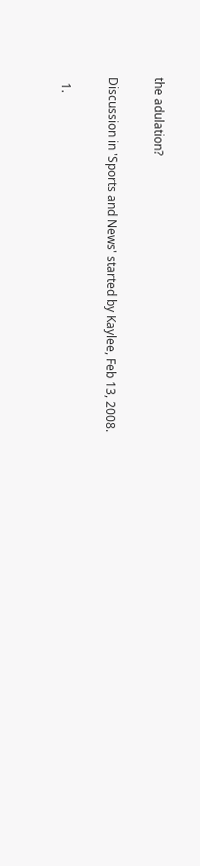the adulation?

Discussion in 'Sports and News' started by Kaylee, Feb 13, 2008.

  1.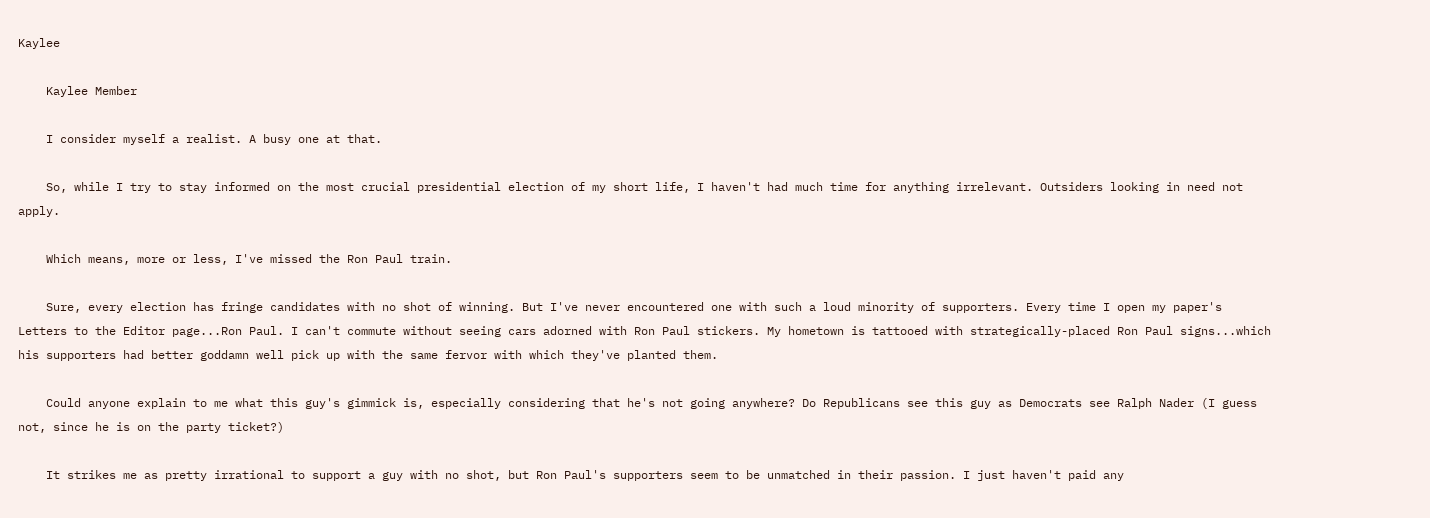Kaylee

    Kaylee Member

    I consider myself a realist. A busy one at that.

    So, while I try to stay informed on the most crucial presidential election of my short life, I haven't had much time for anything irrelevant. Outsiders looking in need not apply.

    Which means, more or less, I've missed the Ron Paul train.

    Sure, every election has fringe candidates with no shot of winning. But I've never encountered one with such a loud minority of supporters. Every time I open my paper's Letters to the Editor page...Ron Paul. I can't commute without seeing cars adorned with Ron Paul stickers. My hometown is tattooed with strategically-placed Ron Paul signs...which his supporters had better goddamn well pick up with the same fervor with which they've planted them.

    Could anyone explain to me what this guy's gimmick is, especially considering that he's not going anywhere? Do Republicans see this guy as Democrats see Ralph Nader (I guess not, since he is on the party ticket?)

    It strikes me as pretty irrational to support a guy with no shot, but Ron Paul's supporters seem to be unmatched in their passion. I just haven't paid any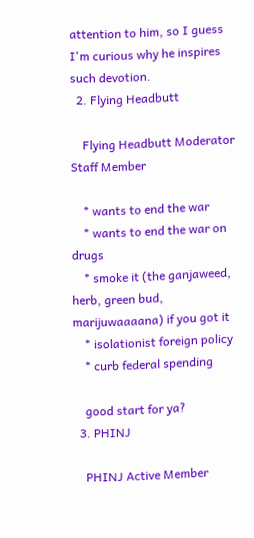attention to him, so I guess I'm curious why he inspires such devotion.
  2. Flying Headbutt

    Flying Headbutt Moderator Staff Member

    * wants to end the war
    * wants to end the war on drugs
    * smoke it (the ganjaweed, herb, green bud, marijuwaaaana) if you got it
    * isolationist foreign policy
    * curb federal spending

    good start for ya?
  3. PHINJ

    PHINJ Active Member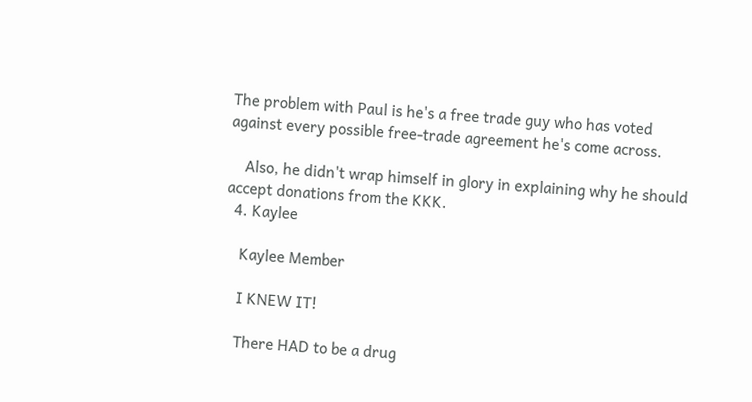The problem with Paul is he's a free trade guy who has voted against every possible free-trade agreement he's come across.

    Also, he didn't wrap himself in glory in explaining why he should accept donations from the KKK.
  4. Kaylee

    Kaylee Member

    I KNEW IT!

    There HAD to be a drug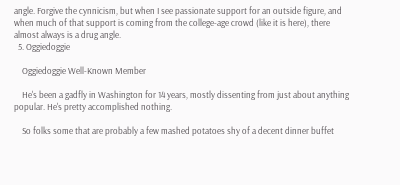angle. Forgive the cynnicism, but when I see passionate support for an outside figure, and when much of that support is coming from the college-age crowd (like it is here), there almost always is a drug angle.
  5. Oggiedoggie

    Oggiedoggie Well-Known Member

    He's been a gadfly in Washington for 14 years, mostly dissenting from just about anything popular. He's pretty accomplished nothing.

    So folks some that are probably a few mashed potatoes shy of a decent dinner buffet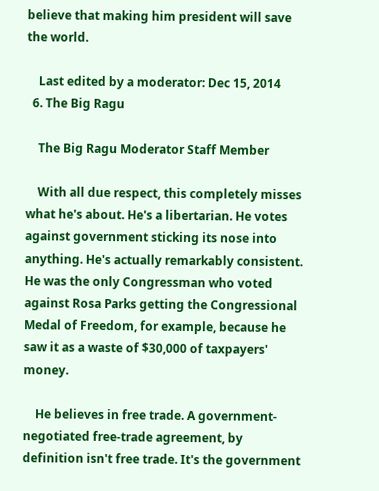believe that making him president will save the world.

    Last edited by a moderator: Dec 15, 2014
  6. The Big Ragu

    The Big Ragu Moderator Staff Member

    With all due respect, this completely misses what he's about. He's a libertarian. He votes against government sticking its nose into anything. He's actually remarkably consistent. He was the only Congressman who voted against Rosa Parks getting the Congressional Medal of Freedom, for example, because he saw it as a waste of $30,000 of taxpayers' money.

    He believes in free trade. A government-negotiated free-trade agreement, by definition isn't free trade. It's the government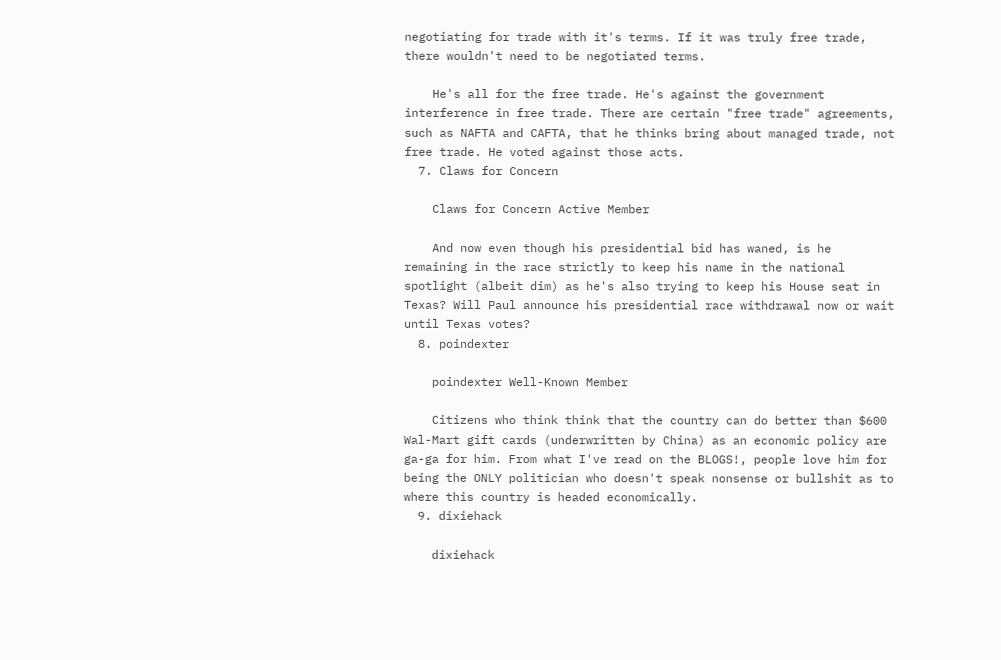negotiating for trade with it's terms. If it was truly free trade, there wouldn't need to be negotiated terms.

    He's all for the free trade. He's against the government interference in free trade. There are certain "free trade" agreements, such as NAFTA and CAFTA, that he thinks bring about managed trade, not free trade. He voted against those acts.
  7. Claws for Concern

    Claws for Concern Active Member

    And now even though his presidential bid has waned, is he remaining in the race strictly to keep his name in the national spotlight (albeit dim) as he's also trying to keep his House seat in Texas? Will Paul announce his presidential race withdrawal now or wait until Texas votes?
  8. poindexter

    poindexter Well-Known Member

    Citizens who think think that the country can do better than $600 Wal-Mart gift cards (underwritten by China) as an economic policy are ga-ga for him. From what I've read on the BLOGS!, people love him for being the ONLY politician who doesn't speak nonsense or bullshit as to where this country is headed economically.
  9. dixiehack

    dixiehack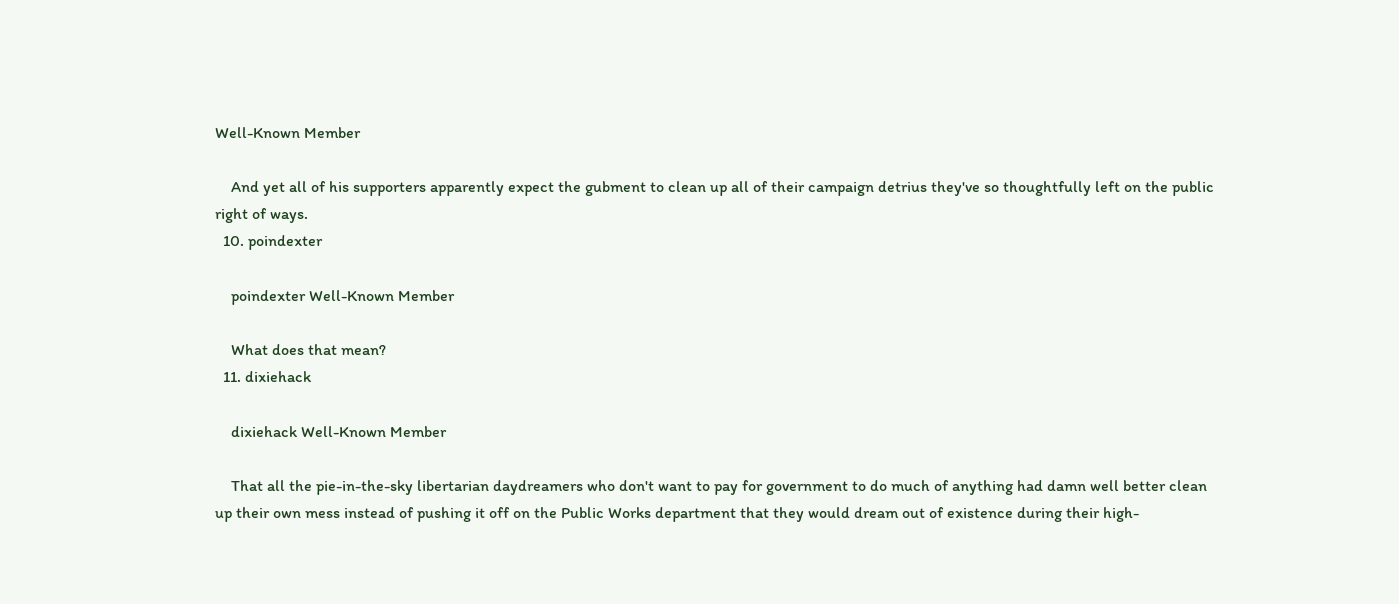Well-Known Member

    And yet all of his supporters apparently expect the gubment to clean up all of their campaign detrius they've so thoughtfully left on the public right of ways.
  10. poindexter

    poindexter Well-Known Member

    What does that mean?
  11. dixiehack

    dixiehack Well-Known Member

    That all the pie-in-the-sky libertarian daydreamers who don't want to pay for government to do much of anything had damn well better clean up their own mess instead of pushing it off on the Public Works department that they would dream out of existence during their high-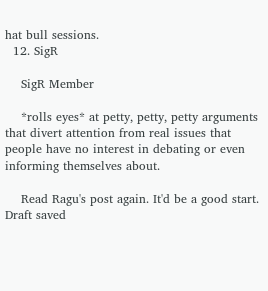hat bull sessions.
  12. SigR

    SigR Member

    *rolls eyes* at petty, petty, petty arguments that divert attention from real issues that people have no interest in debating or even informing themselves about.

    Read Ragu's post again. It'd be a good start.
Draft saved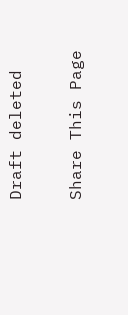Draft deleted

Share This Page